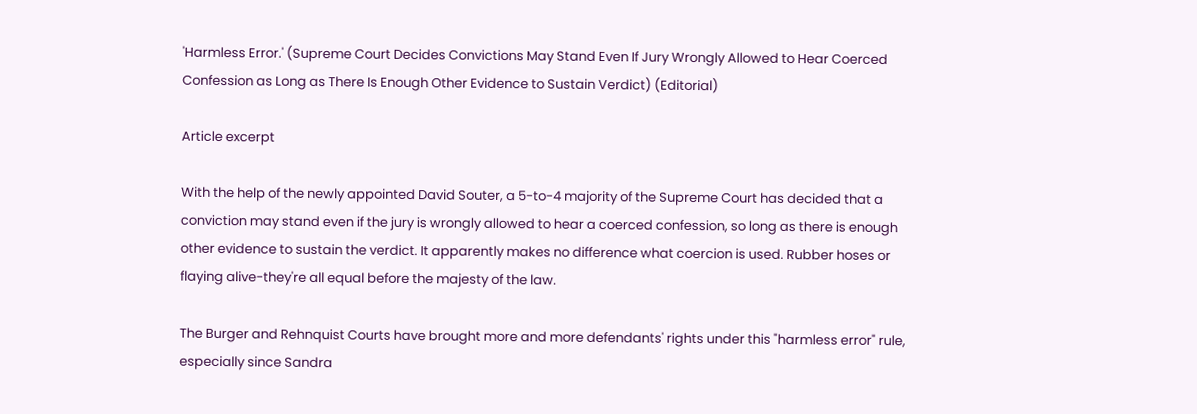'Harmless Error.' (Supreme Court Decides Convictions May Stand Even If Jury Wrongly Allowed to Hear Coerced Confession as Long as There Is Enough Other Evidence to Sustain Verdict) (Editorial)

Article excerpt

With the help of the newly appointed David Souter, a 5-to-4 majority of the Supreme Court has decided that a conviction may stand even if the jury is wrongly allowed to hear a coerced confession, so long as there is enough other evidence to sustain the verdict. It apparently makes no difference what coercion is used. Rubber hoses or flaying alive-they're all equal before the majesty of the law.

The Burger and Rehnquist Courts have brought more and more defendants' rights under this "harmless error" rule, especially since Sandra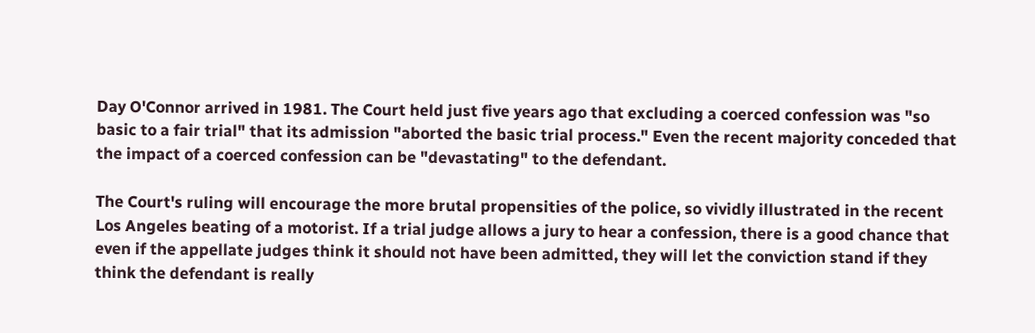Day O'Connor arrived in 1981. The Court held just five years ago that excluding a coerced confession was "so basic to a fair trial" that its admission "aborted the basic trial process." Even the recent majority conceded that the impact of a coerced confession can be "devastating" to the defendant.

The Court's ruling will encourage the more brutal propensities of the police, so vividly illustrated in the recent Los Angeles beating of a motorist. If a trial judge allows a jury to hear a confession, there is a good chance that even if the appellate judges think it should not have been admitted, they will let the conviction stand if they think the defendant is really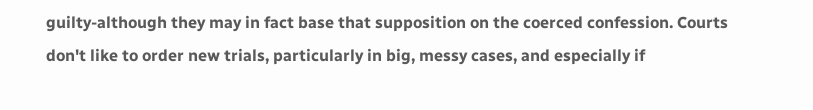guilty-although they may in fact base that supposition on the coerced confession. Courts don't like to order new trials, particularly in big, messy cases, and especially if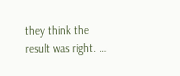they think the result was right. …